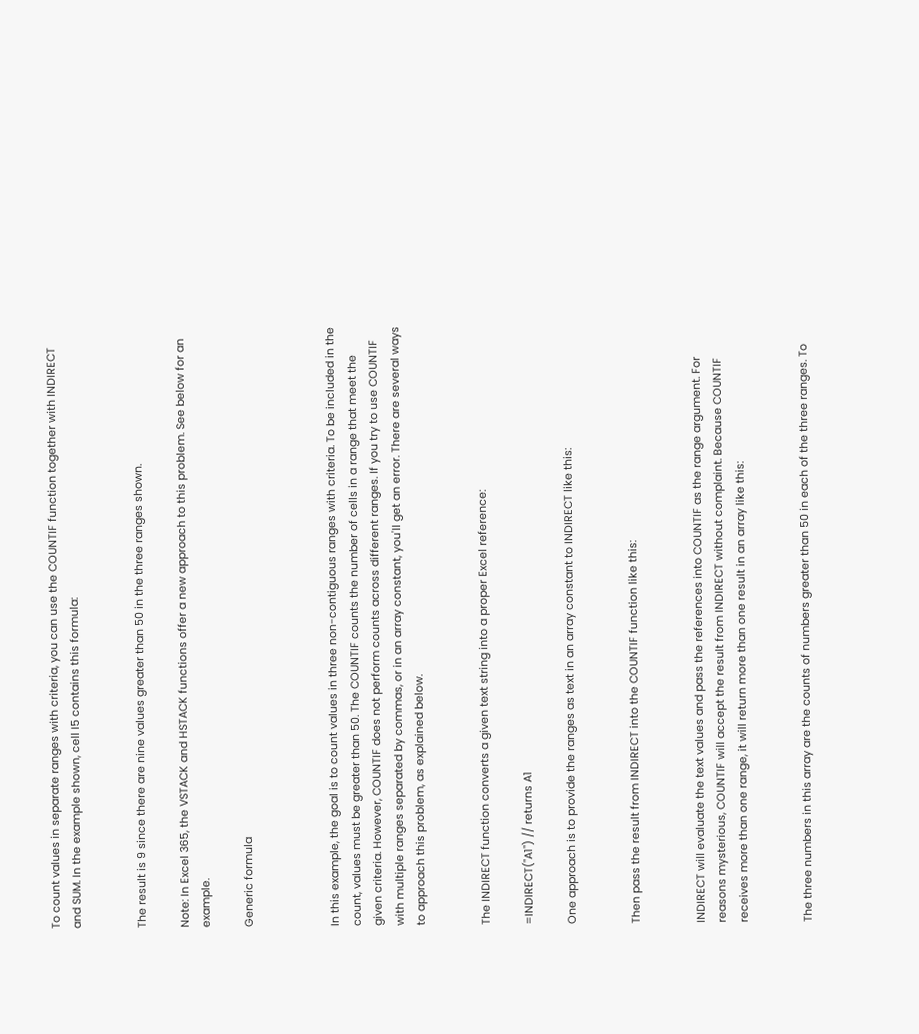To count values in separate ranges with criteria, you can use the COUNTIF function together with INDIRECT and SUM. In the example shown, cell I5 contains this formula:


The result is 9 since there are nine values greater than 50 in the three ranges shown.

Note: In Excel 365, the VSTACK and HSTACK functions offer a new approach to this problem. See below for an example.

Generic formula



In this example, the goal is to count values in three non-contiguous ranges with criteria. To be included in the count, values must be greater than 50. The COUNTIF counts the number of cells in a range that meet the given criteria. However, COUNTIF does not perform counts across different ranges. If you try to use COUNTIF with multiple ranges separated by commas, or in an array constant, you'll get an error. There are several ways to approach this problem, as explained below.


The INDIRECT function converts a given text string into a proper Excel reference:

=INDIRECT("A1") // returns A1

One approach is to provide the ranges as text in an array constant to INDIRECT like this:


Then pass the result from INDIRECT into the COUNTIF function like this:


INDIRECT will evaluate the text values and pass the references into COUNTIF as the range argument. For reasons mysterious, COUNTIF will accept the result from INDIRECT without complaint. Because COUNTIF receives more than one range, it will return more than one result in an array like this:


The three numbers in this array are the counts of numbers greater than 50 in each of the three ranges. To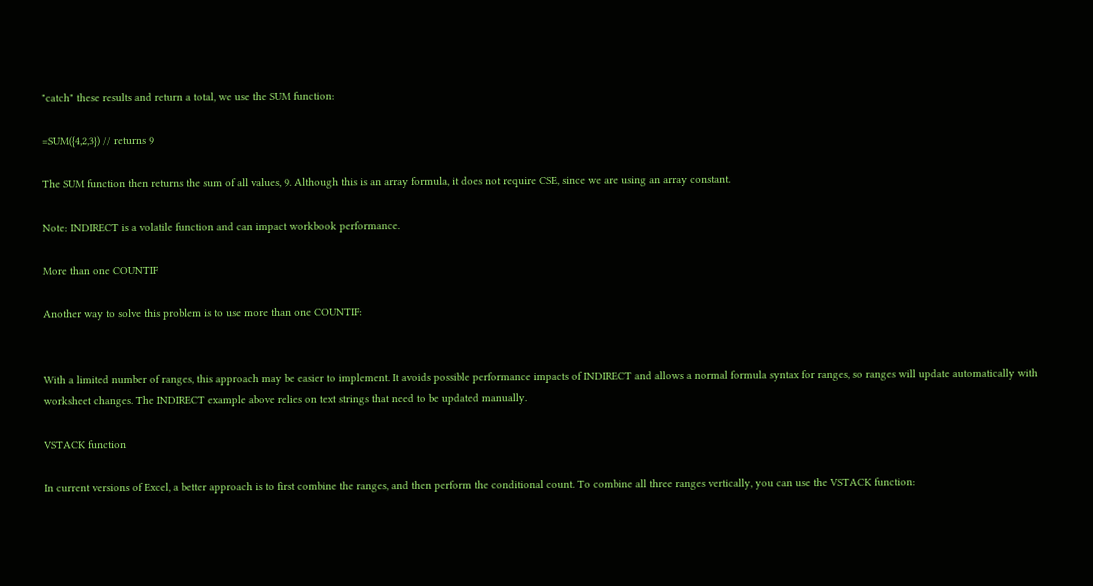"catch" these results and return a total, we use the SUM function:

=SUM({4,2,3}) // returns 9

The SUM function then returns the sum of all values, 9. Although this is an array formula, it does not require CSE, since we are using an array constant.

Note: INDIRECT is a volatile function and can impact workbook performance.

More than one COUNTIF

Another way to solve this problem is to use more than one COUNTIF:


With a limited number of ranges, this approach may be easier to implement. It avoids possible performance impacts of INDIRECT and allows a normal formula syntax for ranges, so ranges will update automatically with worksheet changes. The INDIRECT example above relies on text strings that need to be updated manually.

VSTACK function

In current versions of Excel, a better approach is to first combine the ranges, and then perform the conditional count. To combine all three ranges vertically, you can use the VSTACK function: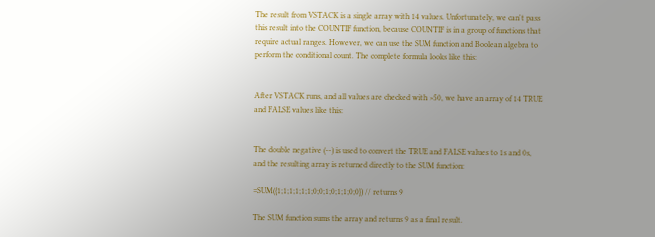The result from VSTACK is a single array with 14 values. Unfortunately, we can't pass this result into the COUNTIF function, because COUNTIF is in a group of functions that require actual ranges. However, we can use the SUM function and Boolean algebra to perform the conditional count. The complete formula looks like this:


After VSTACK runs, and all values are checked with >50, we have an array of 14 TRUE and FALSE values like this:


The double negative (--) is used to convert the TRUE and FALSE values to 1s and 0s, and the resulting array is returned directly to the SUM function:

=SUM({1;1;1;1;1;1;0;0;1;0;1;1;0;0}) // returns 9

The SUM function sums the array and returns 9 as a final result.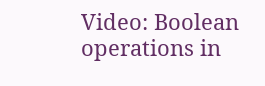Video: Boolean operations in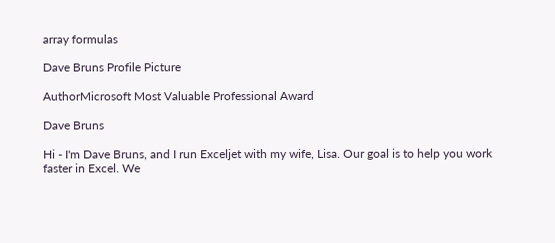array formulas

Dave Bruns Profile Picture

AuthorMicrosoft Most Valuable Professional Award

Dave Bruns

Hi - I'm Dave Bruns, and I run Exceljet with my wife, Lisa. Our goal is to help you work faster in Excel. We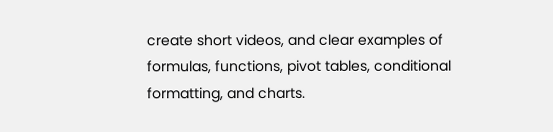create short videos, and clear examples of formulas, functions, pivot tables, conditional formatting, and charts.